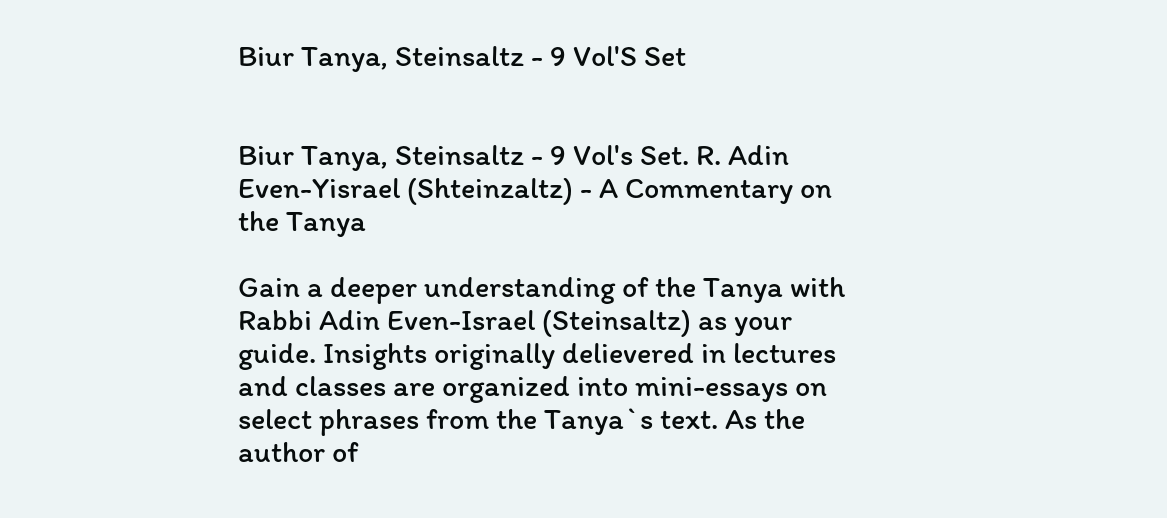Biur Tanya, Steinsaltz - 9 Vol'S Set


Biur Tanya, Steinsaltz - 9 Vol's Set. R. Adin Even-Yisrael (Shteinzaltz) - A Commentary on the Tanya

Gain a deeper understanding of the Tanya with Rabbi Adin Even-Israel (Steinsaltz) as your guide. Insights originally delievered in lectures and classes are organized into mini-essays on select phrases from the Tanya`s text. As the author of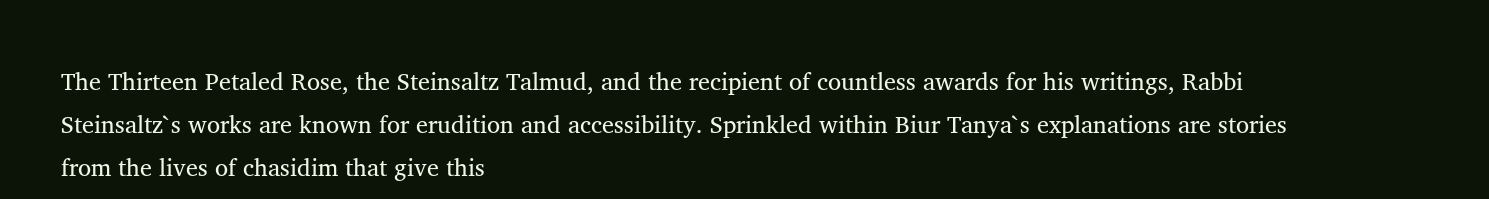The Thirteen Petaled Rose, the Steinsaltz Talmud, and the recipient of countless awards for his writings, Rabbi Steinsaltz`s works are known for erudition and accessibility. Sprinkled within Biur Tanya`s explanations are stories from the lives of chasidim that give this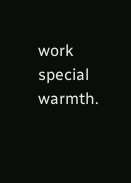work special warmth.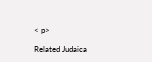< p>

Related Judaica